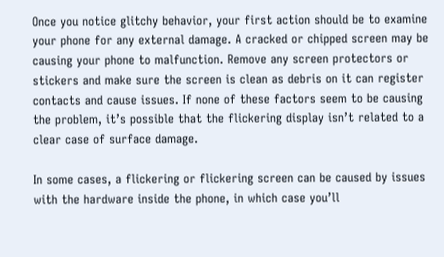Once you notice glitchy behavior, your first action should be to examine your phone for any external damage. A cracked or chipped screen may be causing your phone to malfunction. Remove any screen protectors or stickers and make sure the screen is clean as debris on it can register contacts and cause issues. If none of these factors seem to be causing the problem, it’s possible that the flickering display isn’t related to a clear case of surface damage.

In some cases, a flickering or flickering screen can be caused by issues with the hardware inside the phone, in which case you’ll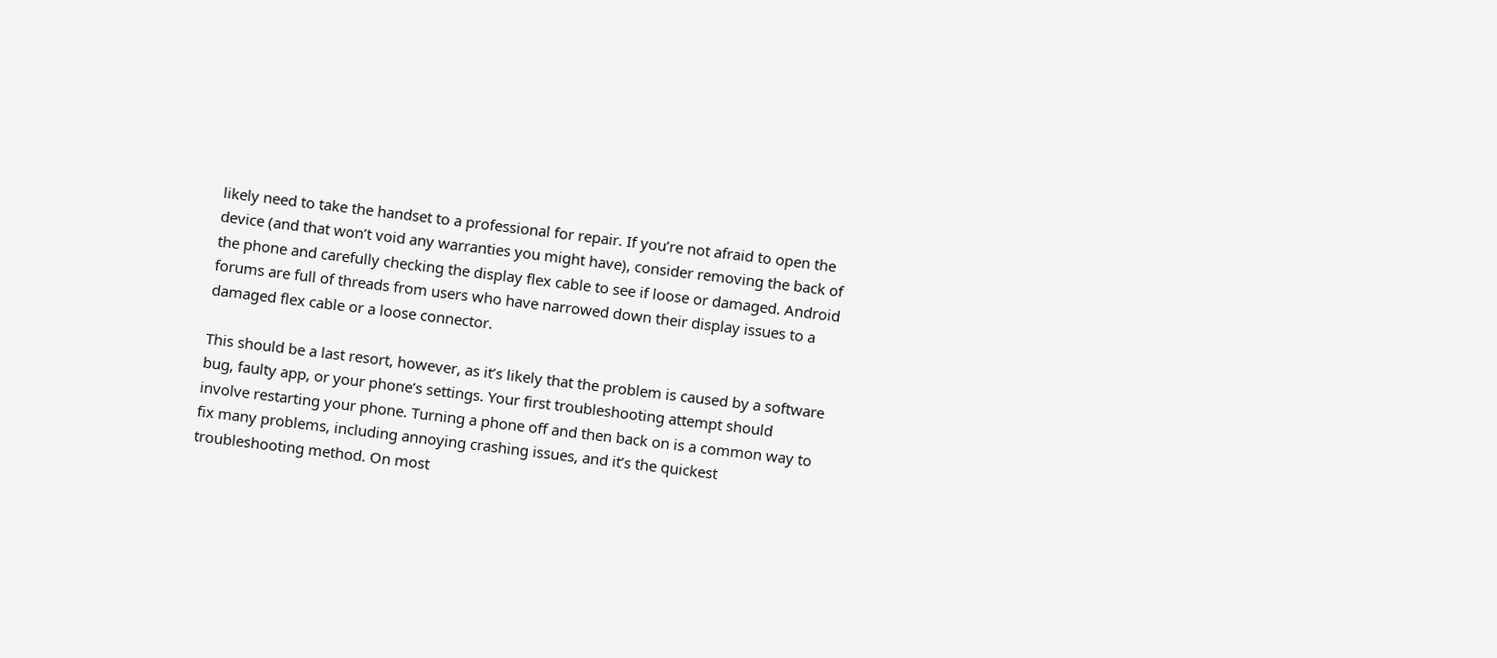likely need to take the handset to a professional for repair. If you’re not afraid to open the device (and that won’t void any warranties you might have), consider removing the back of the phone and carefully checking the display flex cable to see if loose or damaged. Android forums are full of threads from users who have narrowed down their display issues to a damaged flex cable or a loose connector.

This should be a last resort, however, as it’s likely that the problem is caused by a software bug, faulty app, or your phone’s settings. Your first troubleshooting attempt should involve restarting your phone. Turning a phone off and then back on is a common way to fix many problems, including annoying crashing issues, and it’s the quickest troubleshooting method. On most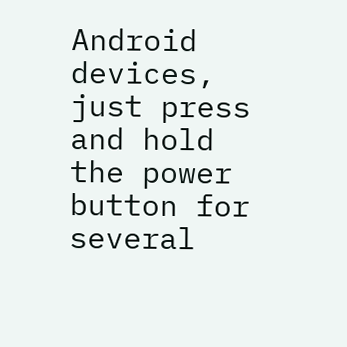Android devices, just press and hold the power button for several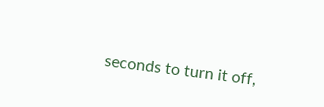seconds to turn it off,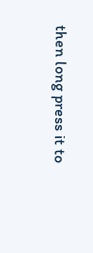then long press it to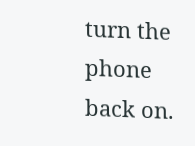turn the phone back on.